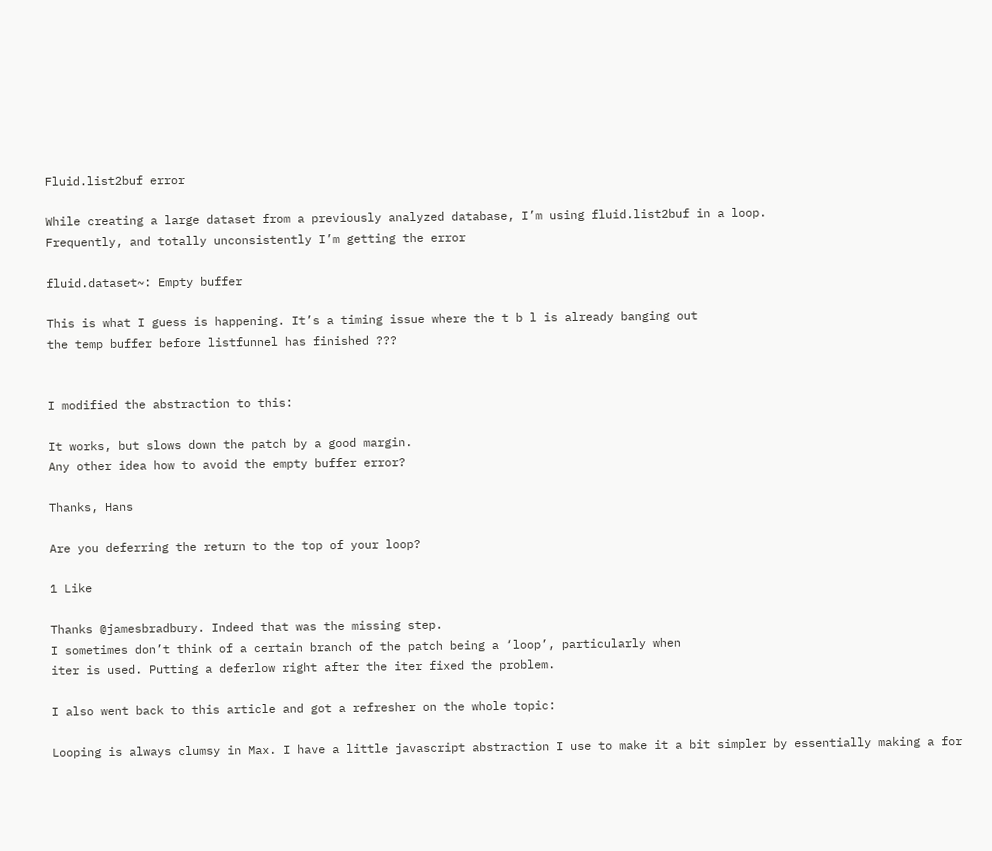Fluid.list2buf error

While creating a large dataset from a previously analyzed database, I’m using fluid.list2buf in a loop.
Frequently, and totally unconsistently I’m getting the error

fluid.dataset~: Empty buffer

This is what I guess is happening. It’s a timing issue where the t b l is already banging out
the temp buffer before listfunnel has finished ???


I modified the abstraction to this:

It works, but slows down the patch by a good margin.
Any other idea how to avoid the empty buffer error?

Thanks, Hans

Are you deferring the return to the top of your loop?

1 Like

Thanks @jamesbradbury. Indeed that was the missing step.
I sometimes don’t think of a certain branch of the patch being a ‘loop’, particularly when
iter is used. Putting a deferlow right after the iter fixed the problem.

I also went back to this article and got a refresher on the whole topic:

Looping is always clumsy in Max. I have a little javascript abstraction I use to make it a bit simpler by essentially making a for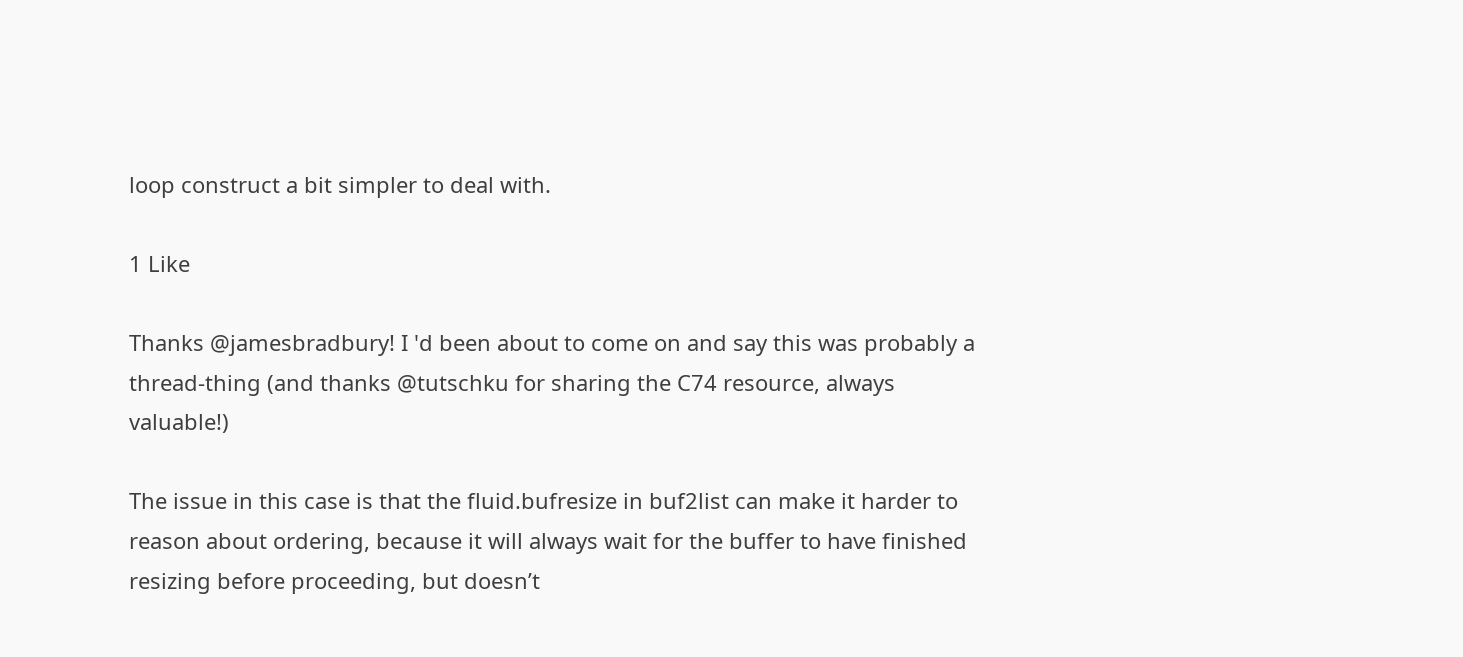loop construct a bit simpler to deal with.

1 Like

Thanks @jamesbradbury! I 'd been about to come on and say this was probably a thread-thing (and thanks @tutschku for sharing the C74 resource, always valuable!)

The issue in this case is that the fluid.bufresize in buf2list can make it harder to reason about ordering, because it will always wait for the buffer to have finished resizing before proceeding, but doesn’t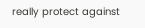really protect against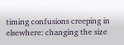timing confusions creeping in elsewhere: changing the size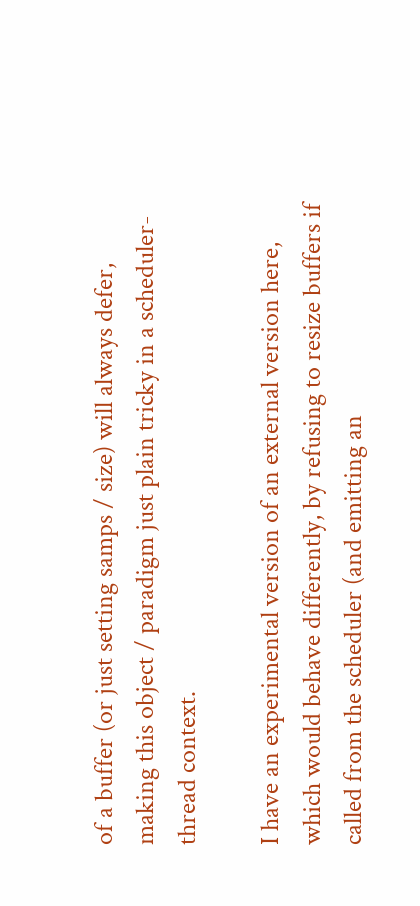of a buffer (or just setting samps / size) will always defer, making this object / paradigm just plain tricky in a scheduler-thread context.

I have an experimental version of an external version here, which would behave differently, by refusing to resize buffers if called from the scheduler (and emitting an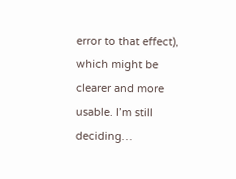error to that effect), which might be clearer and more usable. I’m still deciding…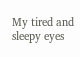My tired and sleepy eyes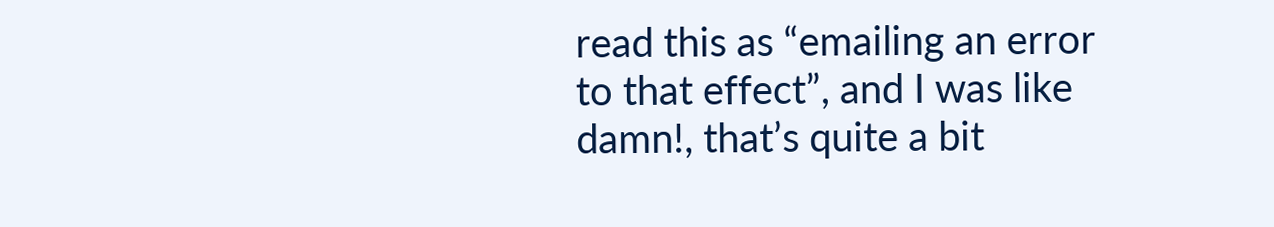read this as “emailing an error to that effect”, and I was like damn!, that’s quite a bit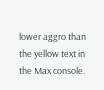lower aggro than the yellow text in the Max console.